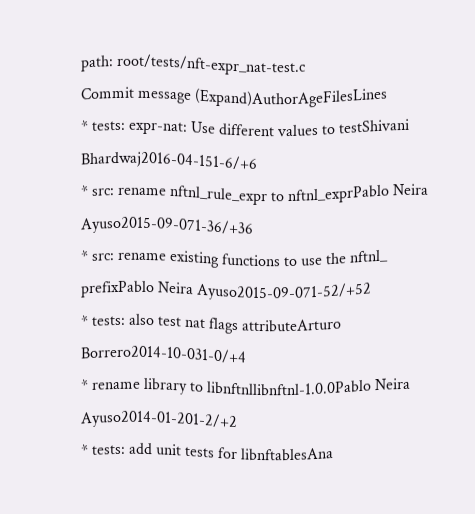path: root/tests/nft-expr_nat-test.c
Commit message (Expand)AuthorAgeFilesLines
* tests: expr-nat: Use different values to testShivani Bhardwaj2016-04-151-6/+6
* src: rename nftnl_rule_expr to nftnl_exprPablo Neira Ayuso2015-09-071-36/+36
* src: rename existing functions to use the nftnl_ prefixPablo Neira Ayuso2015-09-071-52/+52
* tests: also test nat flags attributeArturo Borrero2014-10-031-0/+4
* rename library to libnftnllibnftnl-1.0.0Pablo Neira Ayuso2014-01-201-2/+2
* tests: add unit tests for libnftablesAna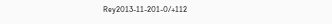Rey2013-11-201-0/+112